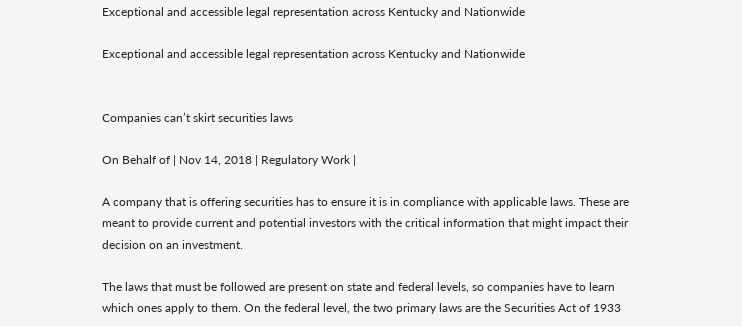Exceptional and accessible legal representation across Kentucky and Nationwide

Exceptional and accessible legal representation across Kentucky and Nationwide


Companies can’t skirt securities laws

On Behalf of | Nov 14, 2018 | Regulatory Work |

A company that is offering securities has to ensure it is in compliance with applicable laws. These are meant to provide current and potential investors with the critical information that might impact their decision on an investment.

The laws that must be followed are present on state and federal levels, so companies have to learn which ones apply to them. On the federal level, the two primary laws are the Securities Act of 1933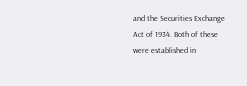and the Securities Exchange Act of 1934. Both of these were established in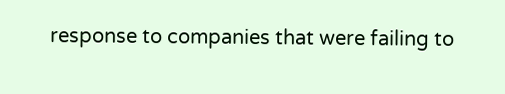response to companies that were failing to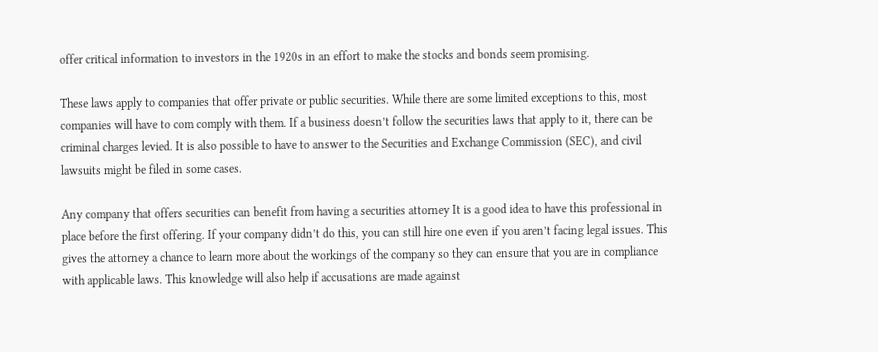offer critical information to investors in the 1920s in an effort to make the stocks and bonds seem promising.

These laws apply to companies that offer private or public securities. While there are some limited exceptions to this, most companies will have to com comply with them. If a business doesn’t follow the securities laws that apply to it, there can be criminal charges levied. It is also possible to have to answer to the Securities and Exchange Commission (SEC), and civil lawsuits might be filed in some cases.

Any company that offers securities can benefit from having a securities attorney It is a good idea to have this professional in place before the first offering. If your company didn’t do this, you can still hire one even if you aren’t facing legal issues. This gives the attorney a chance to learn more about the workings of the company so they can ensure that you are in compliance with applicable laws. This knowledge will also help if accusations are made against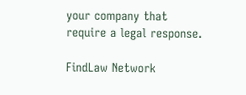your company that require a legal response.

FindLaw Network